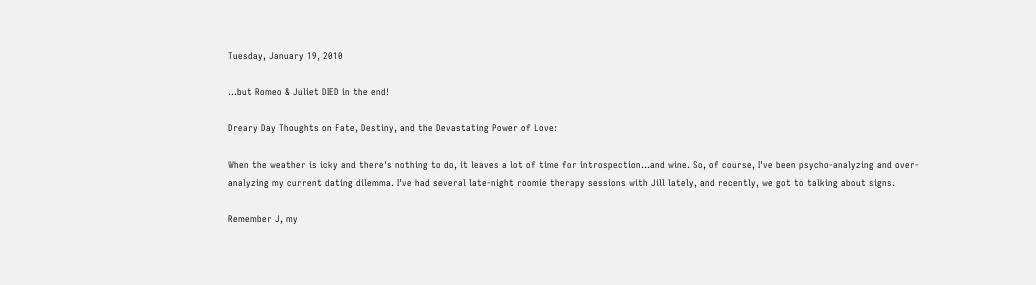Tuesday, January 19, 2010

...but Romeo & Juliet DIED in the end!

Dreary Day Thoughts on Fate, Destiny, and the Devastating Power of Love:

When the weather is icky and there's nothing to do, it leaves a lot of time for introspection...and wine. So, of course, I've been psycho-analyzing and over-analyzing my current dating dilemma. I've had several late-night roomie therapy sessions with Jill lately, and recently, we got to talking about signs.

Remember J, my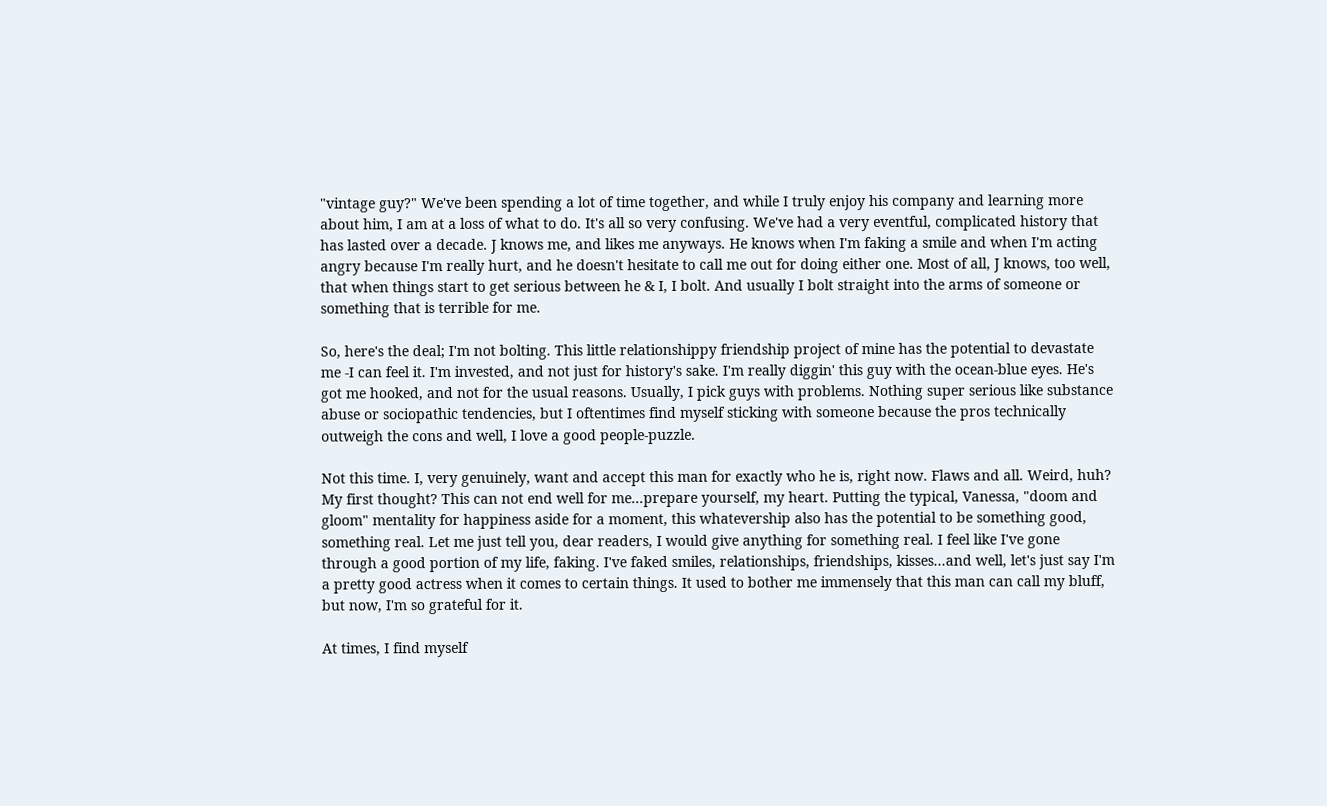"vintage guy?" We've been spending a lot of time together, and while I truly enjoy his company and learning more about him, I am at a loss of what to do. It's all so very confusing. We've had a very eventful, complicated history that has lasted over a decade. J knows me, and likes me anyways. He knows when I'm faking a smile and when I'm acting angry because I'm really hurt, and he doesn't hesitate to call me out for doing either one. Most of all, J knows, too well, that when things start to get serious between he & I, I bolt. And usually I bolt straight into the arms of someone or something that is terrible for me.

So, here's the deal; I'm not bolting. This little relationshippy friendship project of mine has the potential to devastate me -I can feel it. I'm invested, and not just for history's sake. I'm really diggin' this guy with the ocean-blue eyes. He's got me hooked, and not for the usual reasons. Usually, I pick guys with problems. Nothing super serious like substance abuse or sociopathic tendencies, but I oftentimes find myself sticking with someone because the pros technically outweigh the cons and well, I love a good people-puzzle.

Not this time. I, very genuinely, want and accept this man for exactly who he is, right now. Flaws and all. Weird, huh? My first thought? This can not end well for me...prepare yourself, my heart. Putting the typical, Vanessa, "doom and gloom" mentality for happiness aside for a moment, this whatevership also has the potential to be something good, something real. Let me just tell you, dear readers, I would give anything for something real. I feel like I've gone through a good portion of my life, faking. I've faked smiles, relationships, friendships, kisses...and well, let's just say I'm a pretty good actress when it comes to certain things. It used to bother me immensely that this man can call my bluff, but now, I'm so grateful for it.

At times, I find myself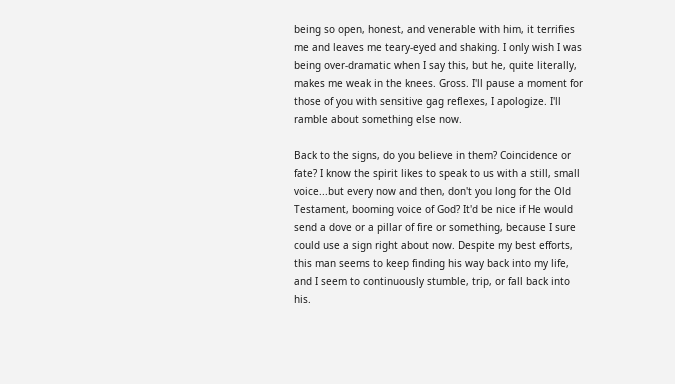being so open, honest, and venerable with him, it terrifies me and leaves me teary-eyed and shaking. I only wish I was being over-dramatic when I say this, but he, quite literally, makes me weak in the knees. Gross. I'll pause a moment for those of you with sensitive gag reflexes, I apologize. I'll ramble about something else now.

Back to the signs, do you believe in them? Coincidence or fate? I know the spirit likes to speak to us with a still, small voice...but every now and then, don't you long for the Old Testament, booming voice of God? It'd be nice if He would send a dove or a pillar of fire or something, because I sure could use a sign right about now. Despite my best efforts, this man seems to keep finding his way back into my life, and I seem to continuously stumble, trip, or fall back into his.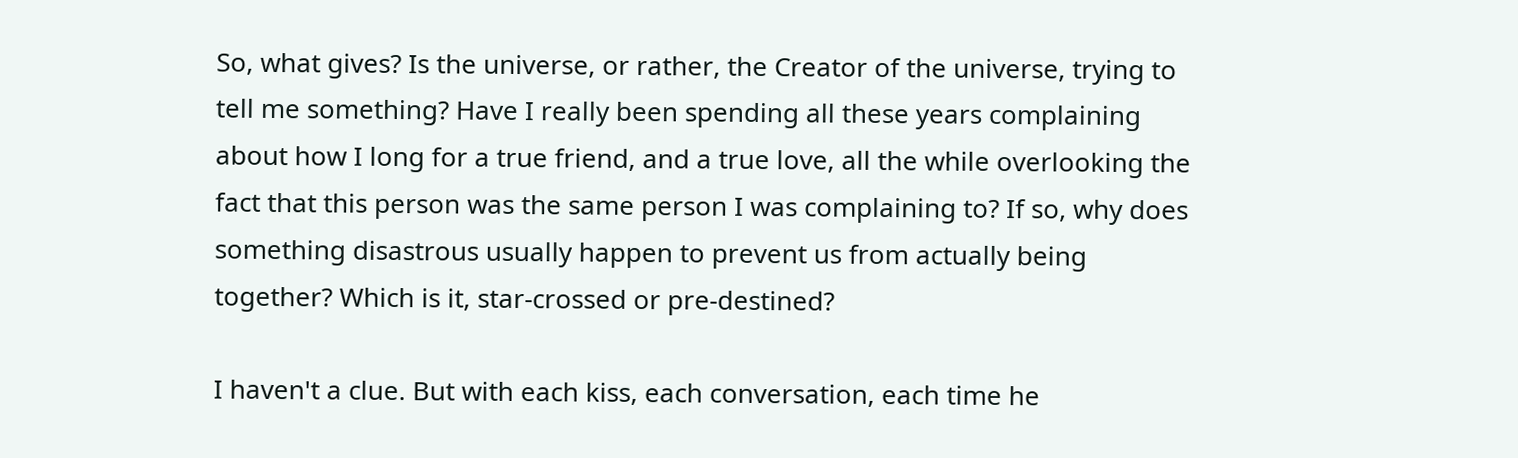So, what gives? Is the universe, or rather, the Creator of the universe, trying to tell me something? Have I really been spending all these years complaining about how I long for a true friend, and a true love, all the while overlooking the fact that this person was the same person I was complaining to? If so, why does something disastrous usually happen to prevent us from actually being together? Which is it, star-crossed or pre-destined?

I haven't a clue. But with each kiss, each conversation, each time he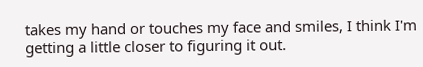takes my hand or touches my face and smiles, I think I'm getting a little closer to figuring it out.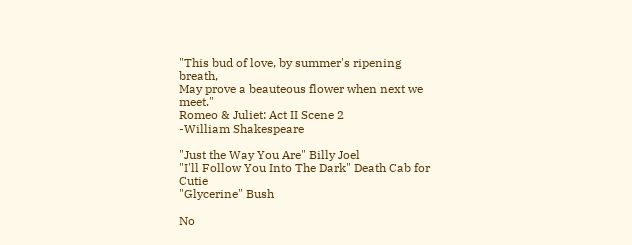"This bud of love, by summer's ripening breath,
May prove a beauteous flower when next we meet."
Romeo & Juliet: Act II Scene 2
-William Shakespeare

"Just the Way You Are" Billy Joel
"I'll Follow You Into The Dark" Death Cab for Cutie
"Glycerine" Bush

No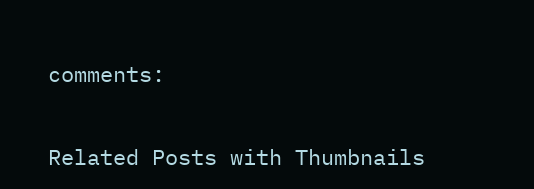comments:

Related Posts with Thumbnails